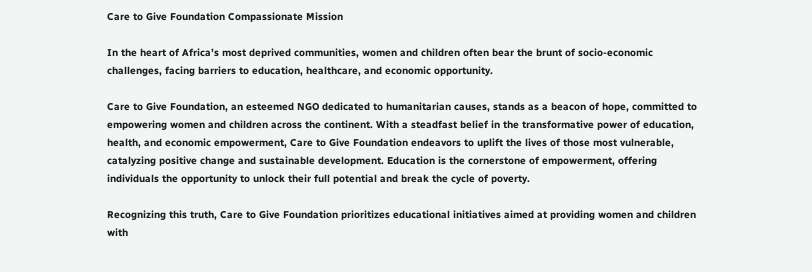Care to Give Foundation Compassionate Mission

In the heart of Africa’s most deprived communities, women and children often bear the brunt of socio-economic challenges, facing barriers to education, healthcare, and economic opportunity.

Care to Give Foundation, an esteemed NGO dedicated to humanitarian causes, stands as a beacon of hope, committed to empowering women and children across the continent. With a steadfast belief in the transformative power of education, health, and economic empowerment, Care to Give Foundation endeavors to uplift the lives of those most vulnerable, catalyzing positive change and sustainable development. Education is the cornerstone of empowerment, offering individuals the opportunity to unlock their full potential and break the cycle of poverty.

Recognizing this truth, Care to Give Foundation prioritizes educational initiatives aimed at providing women and children with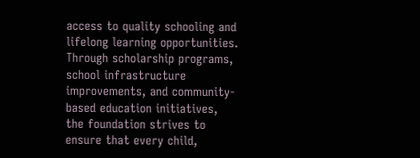access to quality schooling and lifelong learning opportunities. Through scholarship programs, school infrastructure improvements, and community-based education initiatives, the foundation strives to ensure that every child,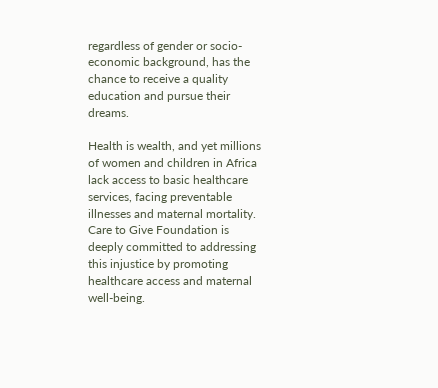regardless of gender or socio-economic background, has the chance to receive a quality education and pursue their dreams.

Health is wealth, and yet millions of women and children in Africa lack access to basic healthcare services, facing preventable illnesses and maternal mortality. Care to Give Foundation is deeply committed to addressing this injustice by promoting healthcare access and maternal well-being.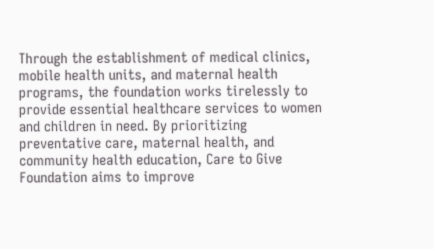Through the establishment of medical clinics, mobile health units, and maternal health programs, the foundation works tirelessly to provide essential healthcare services to women and children in need. By prioritizing preventative care, maternal health, and community health education, Care to Give Foundation aims to improve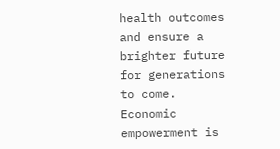health outcomes and ensure a brighter future for generations to come.
Economic empowerment is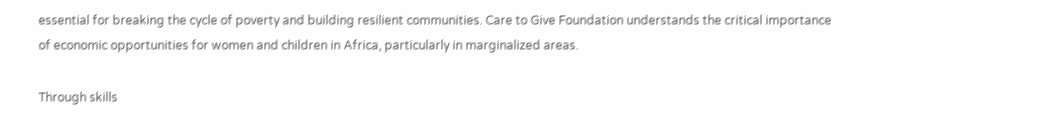essential for breaking the cycle of poverty and building resilient communities. Care to Give Foundation understands the critical importance of economic opportunities for women and children in Africa, particularly in marginalized areas.

Through skills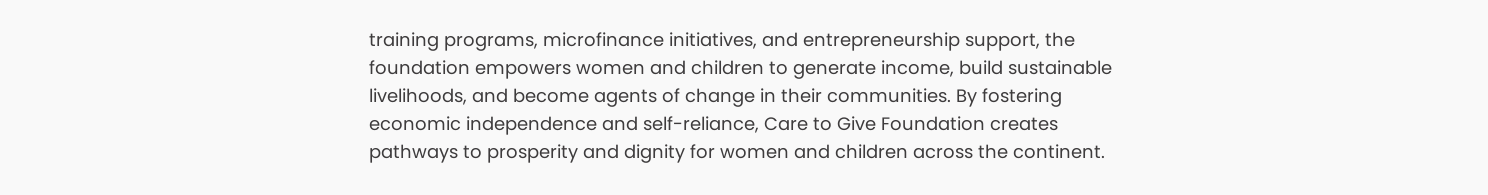training programs, microfinance initiatives, and entrepreneurship support, the foundation empowers women and children to generate income, build sustainable livelihoods, and become agents of change in their communities. By fostering economic independence and self-reliance, Care to Give Foundation creates pathways to prosperity and dignity for women and children across the continent.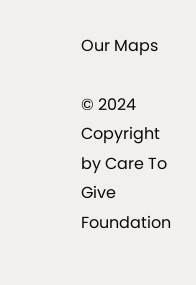Our Maps

© 2024 Copyright by Care To Give Foundation